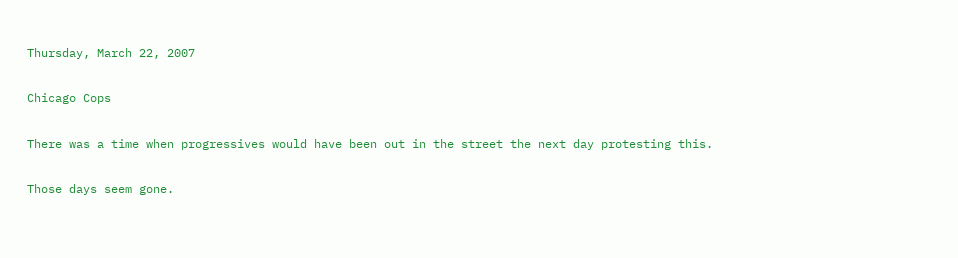Thursday, March 22, 2007

Chicago Cops

There was a time when progressives would have been out in the street the next day protesting this.

Those days seem gone.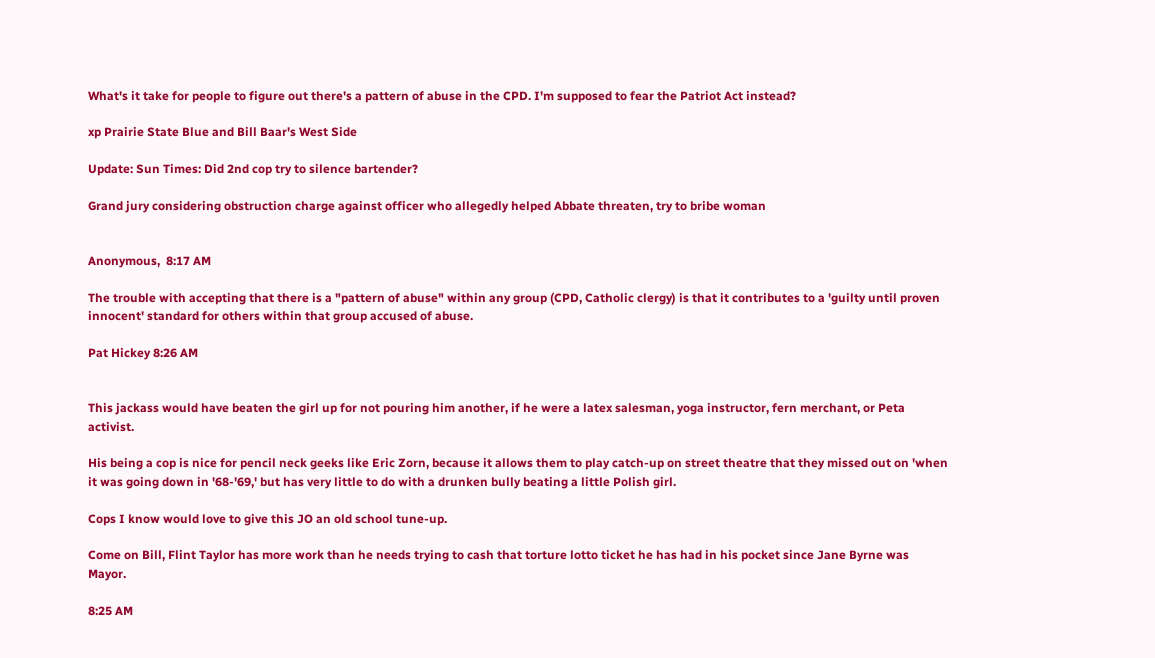What's it take for people to figure out there's a pattern of abuse in the CPD. I'm supposed to fear the Patriot Act instead?

xp Prairie State Blue and Bill Baar's West Side

Update: Sun Times: Did 2nd cop try to silence bartender?

Grand jury considering obstruction charge against officer who allegedly helped Abbate threaten, try to bribe woman


Anonymous,  8:17 AM

The trouble with accepting that there is a "pattern of abuse" within any group (CPD, Catholic clergy) is that it contributes to a 'guilty until proven innocent' standard for others within that group accused of abuse.

Pat Hickey 8:26 AM


This jackass would have beaten the girl up for not pouring him another, if he were a latex salesman, yoga instructor, fern merchant, or Peta activist.

His being a cop is nice for pencil neck geeks like Eric Zorn, because it allows them to play catch-up on street theatre that they missed out on 'when it was going down in '68-'69,' but has very little to do with a drunken bully beating a little Polish girl.

Cops I know would love to give this JO an old school tune-up.

Come on Bill, Flint Taylor has more work than he needs trying to cash that torture lotto ticket he has had in his pocket since Jane Byrne was Mayor.

8:25 AM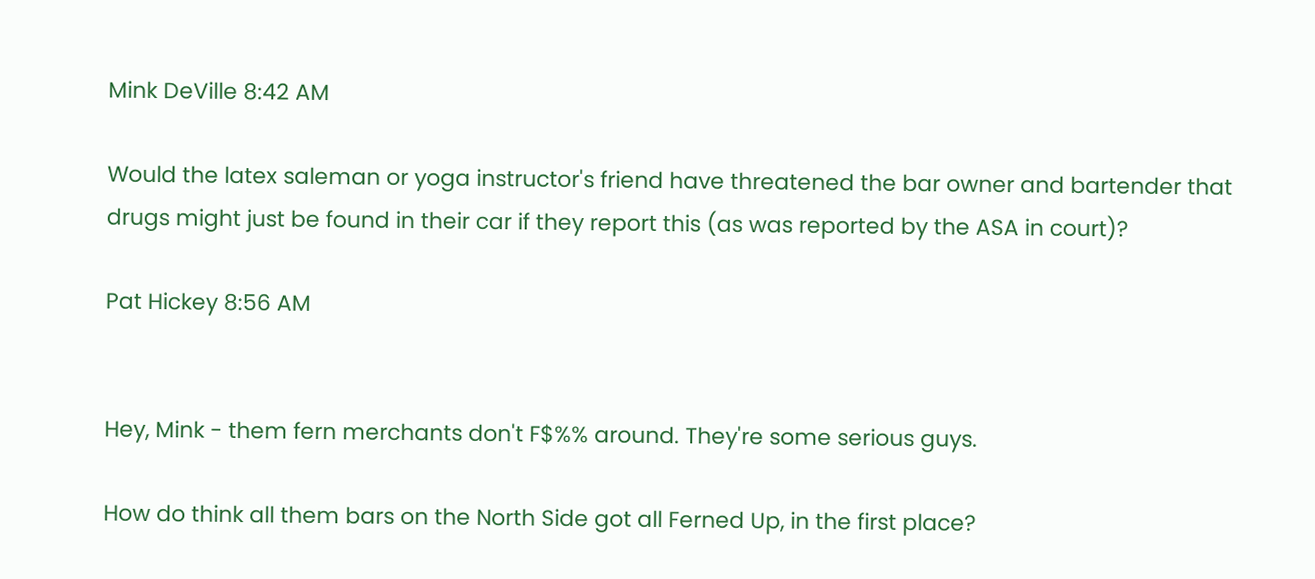Mink DeVille 8:42 AM

Would the latex saleman or yoga instructor's friend have threatened the bar owner and bartender that drugs might just be found in their car if they report this (as was reported by the ASA in court)?

Pat Hickey 8:56 AM


Hey, Mink - them fern merchants don't F$%% around. They're some serious guys.

How do think all them bars on the North Side got all Ferned Up, in the first place?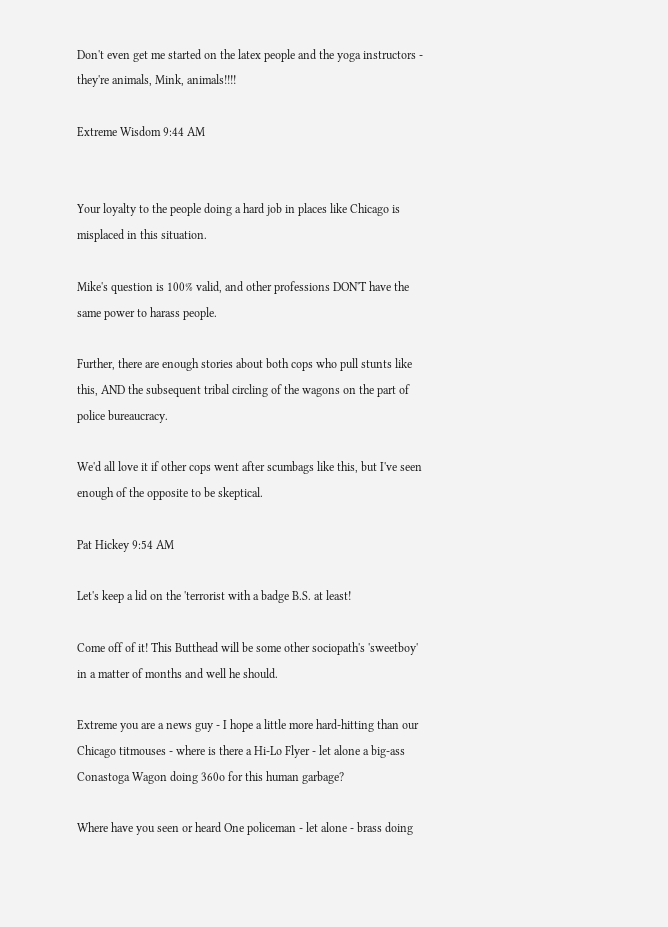Don't even get me started on the latex people and the yoga instructors - they're animals, Mink, animals!!!!

Extreme Wisdom 9:44 AM


Your loyalty to the people doing a hard job in places like Chicago is misplaced in this situation.

Mike's question is 100% valid, and other professions DON'T have the same power to harass people.

Further, there are enough stories about both cops who pull stunts like this, AND the subsequent tribal circling of the wagons on the part of police bureaucracy.

We'd all love it if other cops went after scumbags like this, but I've seen enough of the opposite to be skeptical.

Pat Hickey 9:54 AM

Let's keep a lid on the 'terrorist with a badge B.S. at least!

Come off of it! This Butthead will be some other sociopath's 'sweetboy' in a matter of months and well he should.

Extreme you are a news guy - I hope a little more hard-hitting than our Chicago titmouses - where is there a Hi-Lo Flyer - let alone a big-ass Conastoga Wagon doing 360o for this human garbage?

Where have you seen or heard One policeman - let alone - brass doing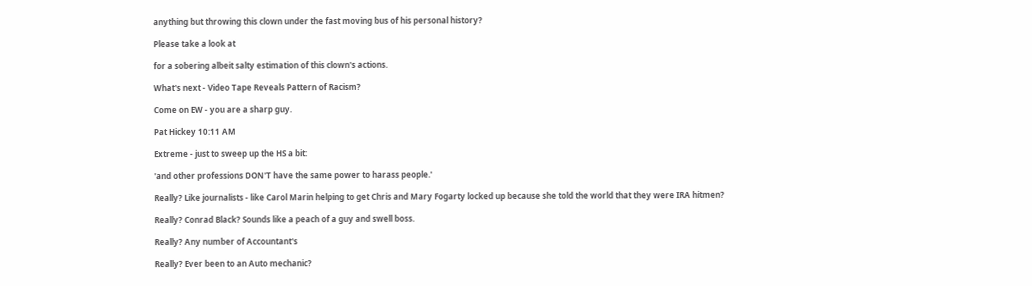anything but throwing this clown under the fast moving bus of his personal history?

Please take a look at

for a sobering albeit salty estimation of this clown's actions.

What's next - Video Tape Reveals Pattern of Racism?

Come on EW - you are a sharp guy.

Pat Hickey 10:11 AM

Extreme - just to sweep up the HS a bit:

'and other professions DON'T have the same power to harass people.'

Really? Like journalists - like Carol Marin helping to get Chris and Mary Fogarty locked up because she told the world that they were IRA hitmen?

Really? Conrad Black? Sounds like a peach of a guy and swell boss.

Really? Any number of Accountant's

Really? Ever been to an Auto mechanic?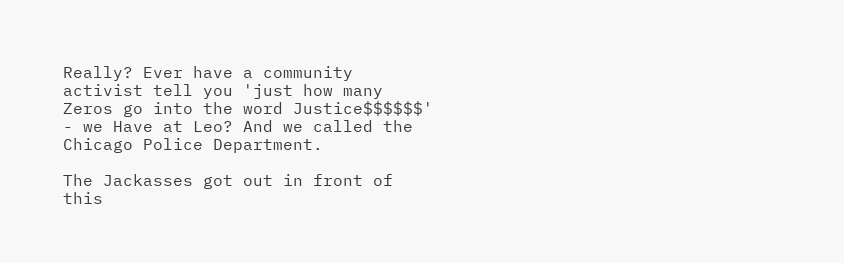Really? Ever have a community activist tell you 'just how many Zeros go into the word Justice$$$$$$' - we Have at Leo? And we called the Chicago Police Department.

The Jackasses got out in front of this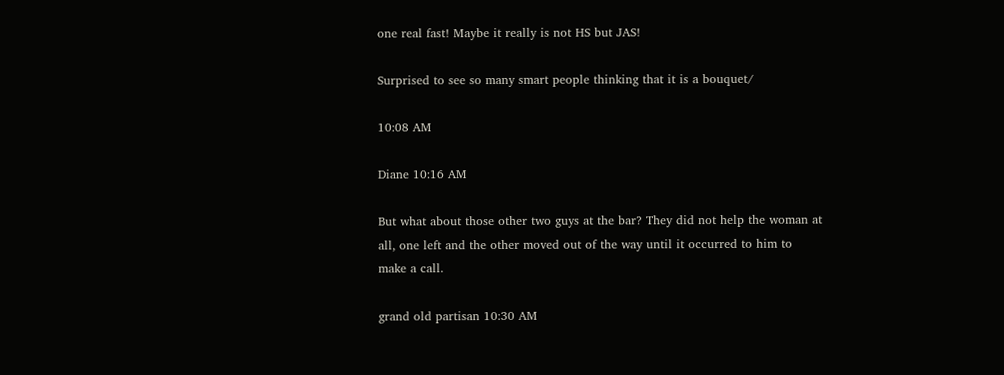one real fast! Maybe it really is not HS but JAS!

Surprised to see so many smart people thinking that it is a bouquet/

10:08 AM

Diane 10:16 AM

But what about those other two guys at the bar? They did not help the woman at all, one left and the other moved out of the way until it occurred to him to make a call.

grand old partisan 10:30 AM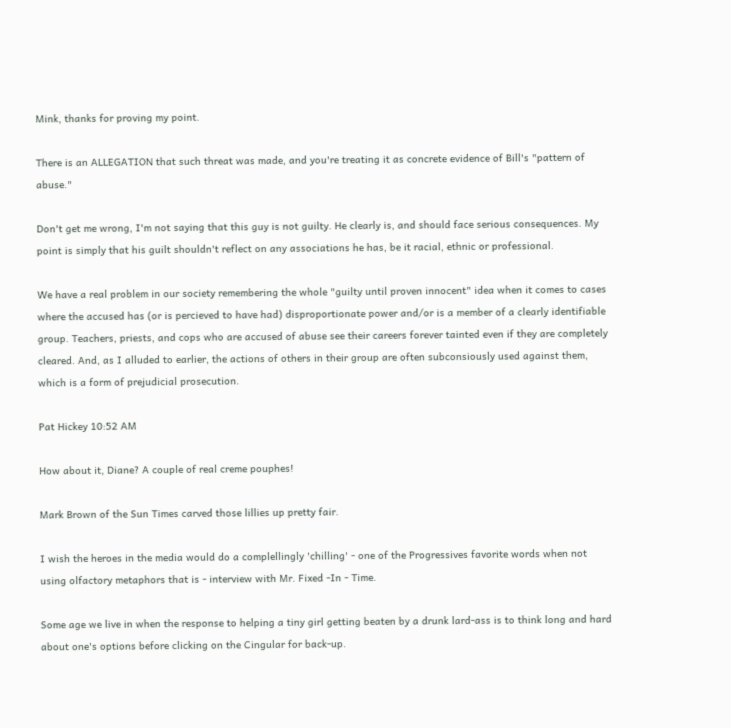Mink, thanks for proving my point.

There is an ALLEGATION that such threat was made, and you're treating it as concrete evidence of Bill's "pattern of abuse."

Don't get me wrong, I'm not saying that this guy is not guilty. He clearly is, and should face serious consequences. My point is simply that his guilt shouldn't reflect on any associations he has, be it racial, ethnic or professional.

We have a real problem in our society remembering the whole "guilty until proven innocent" idea when it comes to cases where the accused has (or is percieved to have had) disproportionate power and/or is a member of a clearly identifiable group. Teachers, priests, and cops who are accused of abuse see their careers forever tainted even if they are completely cleared. And, as I alluded to earlier, the actions of others in their group are often subconsiously used against them, which is a form of prejudicial prosecution.

Pat Hickey 10:52 AM

How about it, Diane? A couple of real creme pouphes!

Mark Brown of the Sun Times carved those lillies up pretty fair.

I wish the heroes in the media would do a complellingly 'chilling' - one of the Progressives favorite words when not using olfactory metaphors that is - interview with Mr. Fixed -In - Time.

Some age we live in when the response to helping a tiny girl getting beaten by a drunk lard-ass is to think long and hard about one's options before clicking on the Cingular for back-up.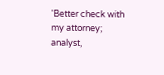'Better check with my attorney; analyst,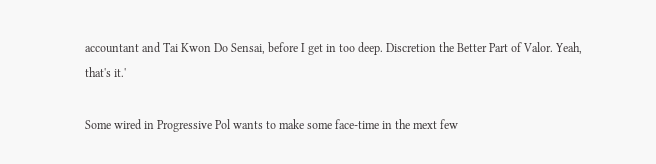accountant and Tai Kwon Do Sensai, before I get in too deep. Discretion the Better Part of Valor. Yeah, that's it.'

Some wired in Progressive Pol wants to make some face-time in the mext few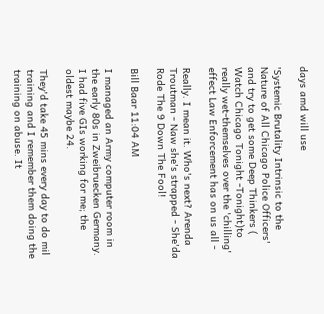days amd will use

'Systemic Brutality Intrinsic to the Nature of All Chicago Police Officers' and try to get some Deep Thinkers ( Watch Chicago Tonight -Tonight)to really wet-themselves over the 'chilling' effect Law Enforcement has on us all -

Really. I mean it. Who's next? Arenda Troutman - Naw she's strapped - She'da Rode The 9 Down The Fool!

Bill Baar 11:04 AM

I managed an Army computer room in the early 80s in Zweibruecken Germany. I had five GIs working for me; the oldest maybe 24.

They'd take 45 mins every day to do mil training and I remember them doing the training on abuse. It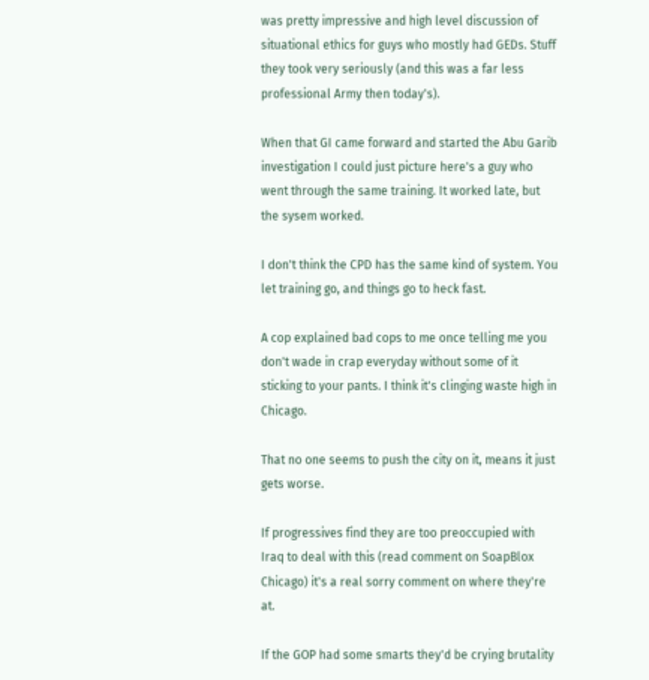was pretty impressive and high level discussion of situational ethics for guys who mostly had GEDs. Stuff they took very seriously (and this was a far less professional Army then today's).

When that GI came forward and started the Abu Garib investigation I could just picture here's a guy who went through the same training. It worked late, but the sysem worked.

I don't think the CPD has the same kind of system. You let training go, and things go to heck fast.

A cop explained bad cops to me once telling me you don't wade in crap everyday without some of it sticking to your pants. I think it's clinging waste high in Chicago.

That no one seems to push the city on it, means it just gets worse.

If progressives find they are too preoccupied with Iraq to deal with this (read comment on SoapBlox Chicago) it's a real sorry comment on where they're at.

If the GOP had some smarts they'd be crying brutality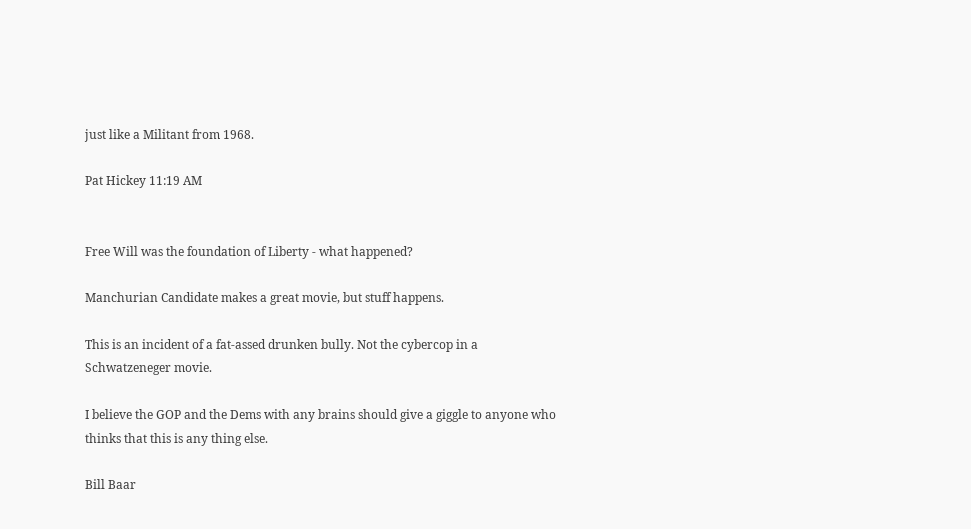just like a Militant from 1968.

Pat Hickey 11:19 AM


Free Will was the foundation of Liberty - what happened?

Manchurian Candidate makes a great movie, but stuff happens.

This is an incident of a fat-assed drunken bully. Not the cybercop in a Schwatzeneger movie.

I believe the GOP and the Dems with any brains should give a giggle to anyone who thinks that this is any thing else.

Bill Baar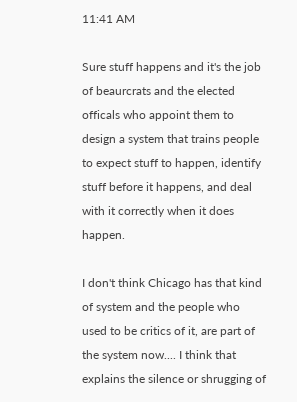11:41 AM

Sure stuff happens and it's the job of beaurcrats and the elected officals who appoint them to design a system that trains people to expect stuff to happen, identify stuff before it happens, and deal with it correctly when it does happen.

I don't think Chicago has that kind of system and the people who used to be critics of it, are part of the system now.... I think that explains the silence or shrugging of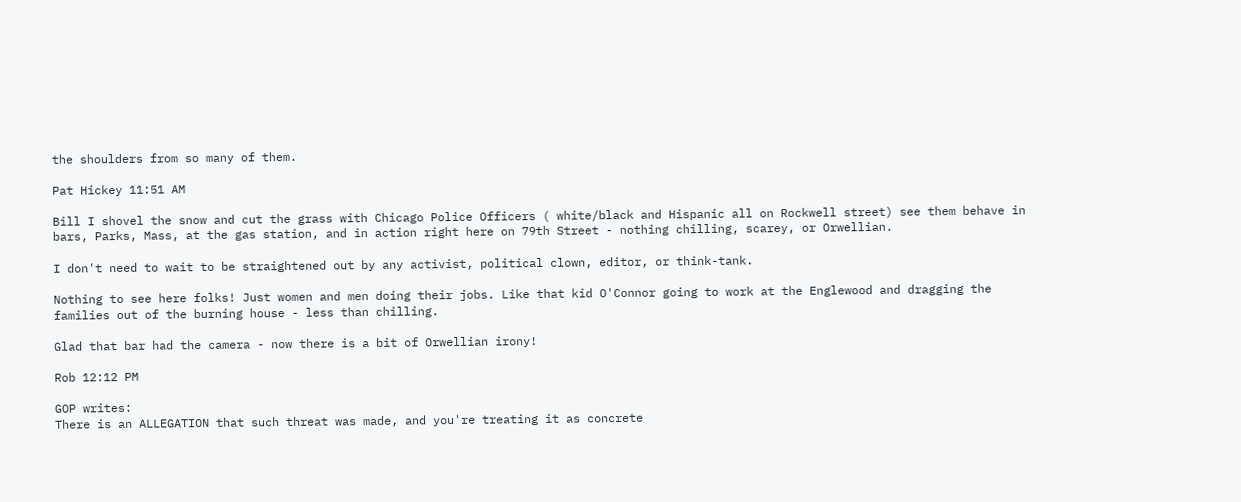the shoulders from so many of them.

Pat Hickey 11:51 AM

Bill I shovel the snow and cut the grass with Chicago Police Officers ( white/black and Hispanic all on Rockwell street) see them behave in bars, Parks, Mass, at the gas station, and in action right here on 79th Street - nothing chilling, scarey, or Orwellian.

I don't need to wait to be straightened out by any activist, political clown, editor, or think-tank.

Nothing to see here folks! Just women and men doing their jobs. Like that kid O'Connor going to work at the Englewood and dragging the families out of the burning house - less than chilling.

Glad that bar had the camera - now there is a bit of Orwellian irony!

Rob 12:12 PM

GOP writes:
There is an ALLEGATION that such threat was made, and you're treating it as concrete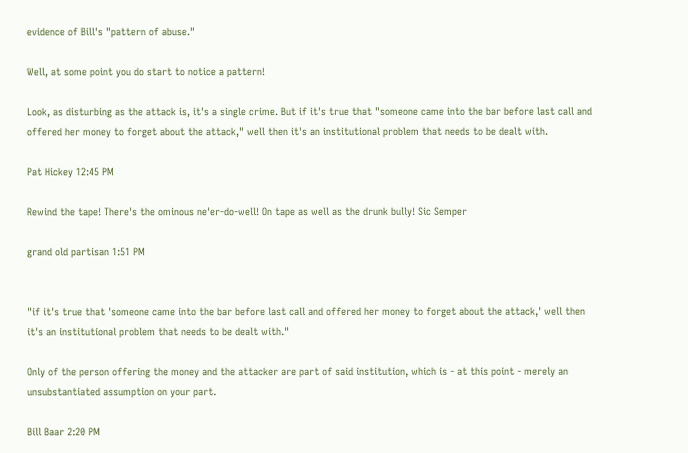evidence of Bill's "pattern of abuse."

Well, at some point you do start to notice a pattern!

Look, as disturbing as the attack is, it's a single crime. But if it's true that "someone came into the bar before last call and offered her money to forget about the attack," well then it's an institutional problem that needs to be dealt with.

Pat Hickey 12:45 PM

Rewind the tape! There's the ominous ne'er-do-well! On tape as well as the drunk bully! Sic Semper

grand old partisan 1:51 PM


"if it's true that 'someone came into the bar before last call and offered her money to forget about the attack,' well then it's an institutional problem that needs to be dealt with."

Only of the person offering the money and the attacker are part of said institution, which is - at this point - merely an unsubstantiated assumption on your part.

Bill Baar 2:20 PM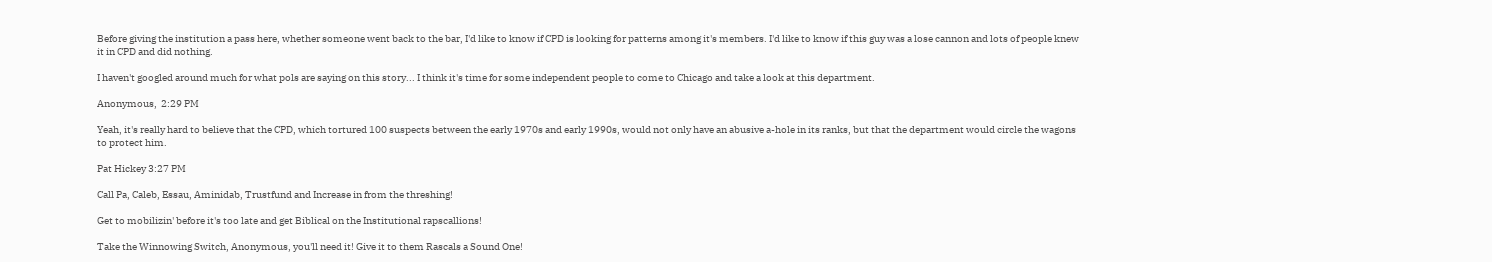Before giving the institution a pass here, whether someone went back to the bar, I'd like to know if CPD is looking for patterns among it's members. I'd like to know if this guy was a lose cannon and lots of people knew it in CPD and did nothing.

I haven't googled around much for what pols are saying on this story... I think it's time for some independent people to come to Chicago and take a look at this department.

Anonymous,  2:29 PM

Yeah, it's really hard to believe that the CPD, which tortured 100 suspects between the early 1970s and early 1990s, would not only have an abusive a-hole in its ranks, but that the department would circle the wagons to protect him.

Pat Hickey 3:27 PM

Call Pa, Caleb, Essau, Aminidab, Trustfund and Increase in from the threshing!

Get to mobilizin' before it's too late and get Biblical on the Institutional rapscallions!

Take the Winnowing Switch, Anonymous, you'll need it! Give it to them Rascals a Sound One!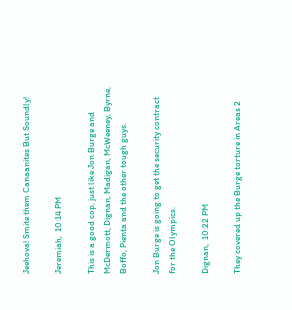Jeehova! Smite them Canaanites But Soundly!

Jeremiah,  10:14 PM

This is a good cop, just like Jon Burge and McDermott, Dignan, Madigan, McWeeney, Byrne, Boffo, Pienta and the other tough guys.

Jon Burge is going to get the security contract for the Olympics.

Dignan,  10:22 PM

They covered up the Burge torture in Areas 2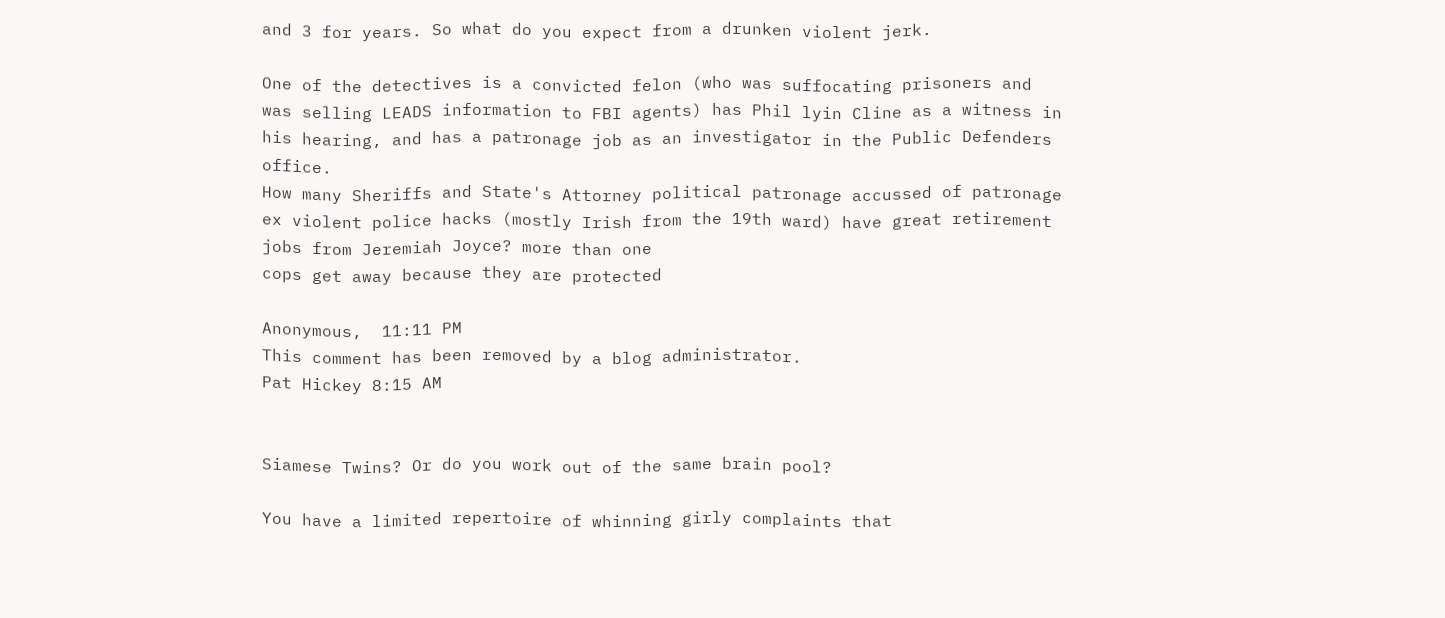and 3 for years. So what do you expect from a drunken violent jerk.

One of the detectives is a convicted felon (who was suffocating prisoners and was selling LEADS information to FBI agents) has Phil lyin Cline as a witness in his hearing, and has a patronage job as an investigator in the Public Defenders office.
How many Sheriffs and State's Attorney political patronage accussed of patronage ex violent police hacks (mostly Irish from the 19th ward) have great retirement jobs from Jeremiah Joyce? more than one
cops get away because they are protected

Anonymous,  11:11 PM
This comment has been removed by a blog administrator.
Pat Hickey 8:15 AM


Siamese Twins? Or do you work out of the same brain pool?

You have a limited repertoire of whinning girly complaints that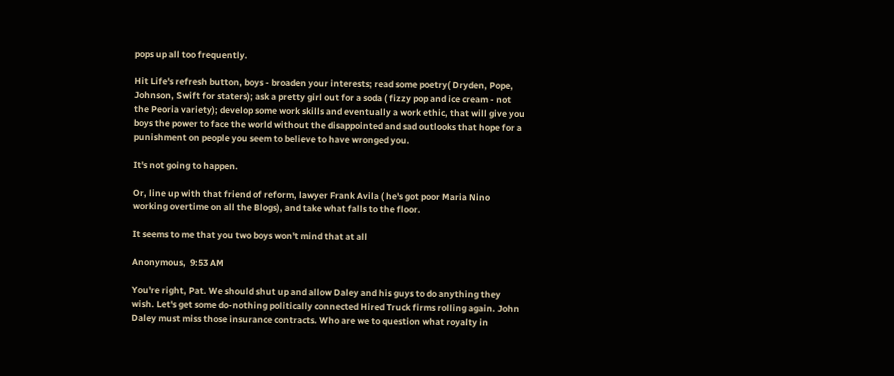pops up all too frequently.

Hit Life's refresh button, boys - broaden your interests; read some poetry( Dryden, Pope, Johnson, Swift for staters); ask a pretty girl out for a soda ( fizzy pop and ice cream - not the Peoria variety); develop some work skills and eventually a work ethic, that will give you boys the power to face the world without the disappointed and sad outlooks that hope for a punishment on people you seem to believe to have wronged you.

It's not going to happen.

Or, line up with that friend of reform, lawyer Frank Avila ( he's got poor Maria Nino working overtime on all the Blogs), and take what falls to the floor.

It seems to me that you two boys won't mind that at all

Anonymous,  9:53 AM

You're right, Pat. We should shut up and allow Daley and his guys to do anything they wish. Let's get some do-nothing politically connected Hired Truck firms rolling again. John Daley must miss those insurance contracts. Who are we to question what royalty in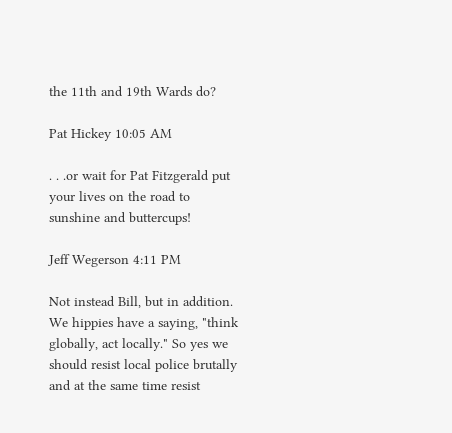the 11th and 19th Wards do?

Pat Hickey 10:05 AM

. . .or wait for Pat Fitzgerald put your lives on the road to sunshine and buttercups!

Jeff Wegerson 4:11 PM

Not instead Bill, but in addition. We hippies have a saying, "think globally, act locally." So yes we should resist local police brutally and at the same time resist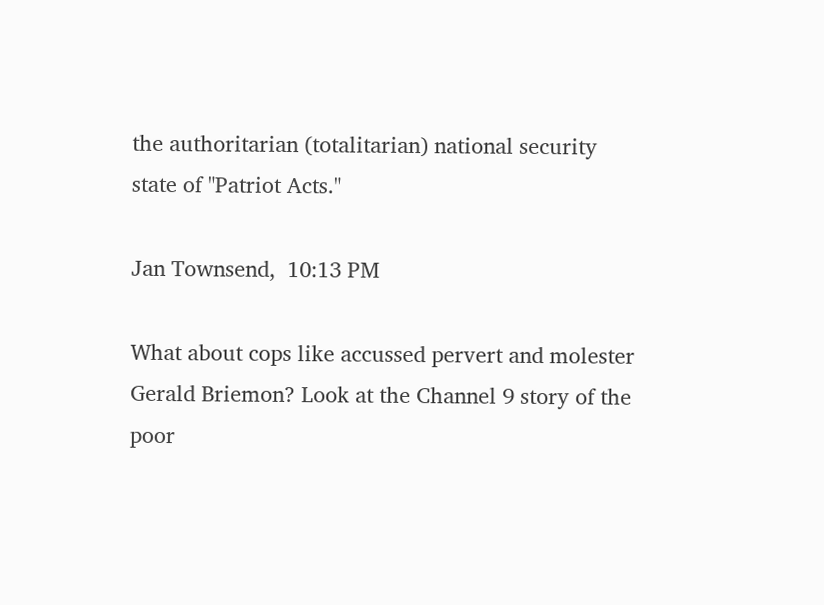the authoritarian (totalitarian) national security state of "Patriot Acts."

Jan Townsend,  10:13 PM

What about cops like accussed pervert and molester Gerald Briemon? Look at the Channel 9 story of the poor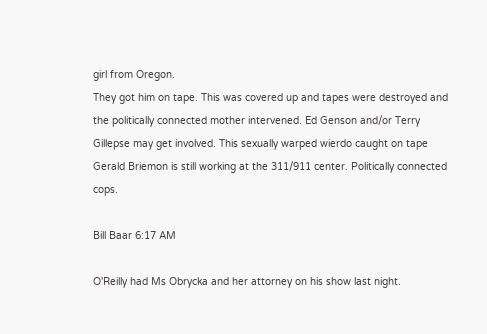girl from Oregon.
They got him on tape. This was covered up and tapes were destroyed and the politically connected mother intervened. Ed Genson and/or Terry Gillepse may get involved. This sexually warped wierdo caught on tape Gerald Briemon is still working at the 311/911 center. Politically connected cops.

Bill Baar 6:17 AM

O'Reilly had Ms Obrycka and her attorney on his show last night.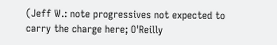(Jeff W.: note progressives not expected to carry the charge here; O'Reilly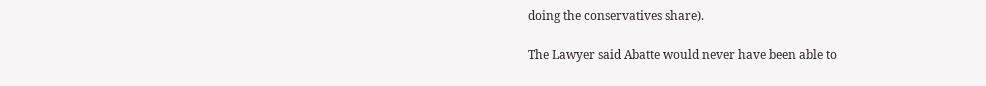doing the conservatives share).

The Lawyer said Abatte would never have been able to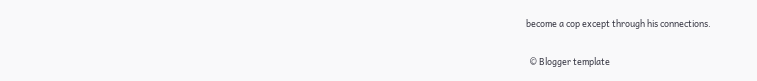become a cop except through his connections.

  © Blogger template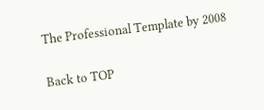The Professional Template by 2008

Back to TOP